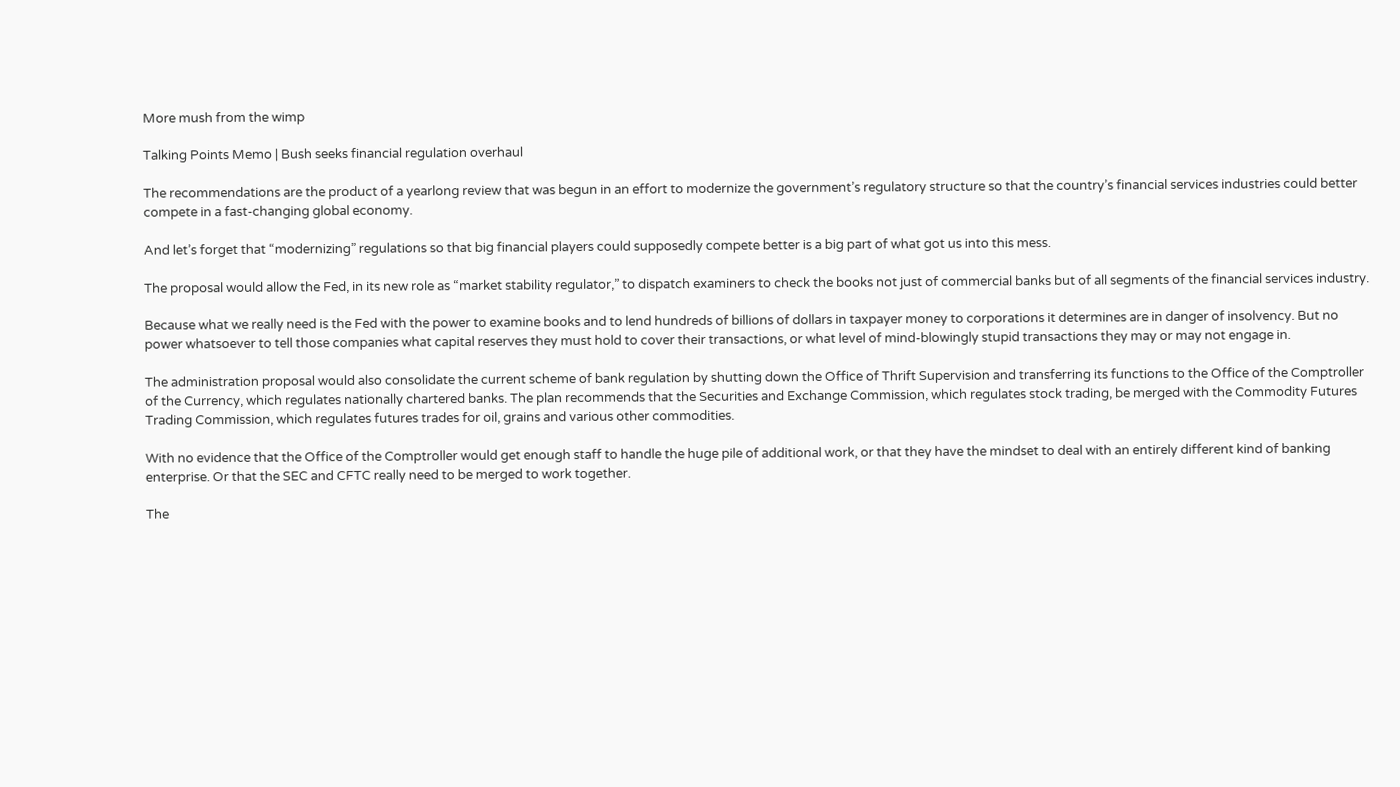More mush from the wimp

Talking Points Memo | Bush seeks financial regulation overhaul

The recommendations are the product of a yearlong review that was begun in an effort to modernize the government’s regulatory structure so that the country’s financial services industries could better compete in a fast-changing global economy.

And let’s forget that “modernizing” regulations so that big financial players could supposedly compete better is a big part of what got us into this mess.

The proposal would allow the Fed, in its new role as “market stability regulator,” to dispatch examiners to check the books not just of commercial banks but of all segments of the financial services industry.

Because what we really need is the Fed with the power to examine books and to lend hundreds of billions of dollars in taxpayer money to corporations it determines are in danger of insolvency. But no power whatsoever to tell those companies what capital reserves they must hold to cover their transactions, or what level of mind-blowingly stupid transactions they may or may not engage in.

The administration proposal would also consolidate the current scheme of bank regulation by shutting down the Office of Thrift Supervision and transferring its functions to the Office of the Comptroller of the Currency, which regulates nationally chartered banks. The plan recommends that the Securities and Exchange Commission, which regulates stock trading, be merged with the Commodity Futures Trading Commission, which regulates futures trades for oil, grains and various other commodities.

With no evidence that the Office of the Comptroller would get enough staff to handle the huge pile of additional work, or that they have the mindset to deal with an entirely different kind of banking enterprise. Or that the SEC and CFTC really need to be merged to work together.

The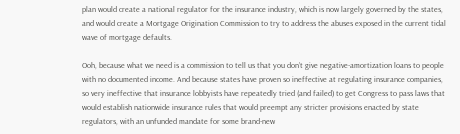plan would create a national regulator for the insurance industry, which is now largely governed by the states, and would create a Mortgage Origination Commission to try to address the abuses exposed in the current tidal wave of mortgage defaults.

Ooh, because what we need is a commission to tell us that you don’t give negative-amortization loans to people with no documented income. And because states have proven so ineffective at regulating insurance companies, so very ineffective that insurance lobbyists have repeatedly tried (and failed) to get Congress to pass laws that would establish nationwide insurance rules that would preempt any stricter provisions enacted by state regulators, with an unfunded mandate for some brand-new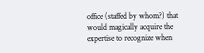office (staffed by whom?) that would magically acquire the expertise to recognize when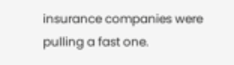insurance companies were pulling a fast one.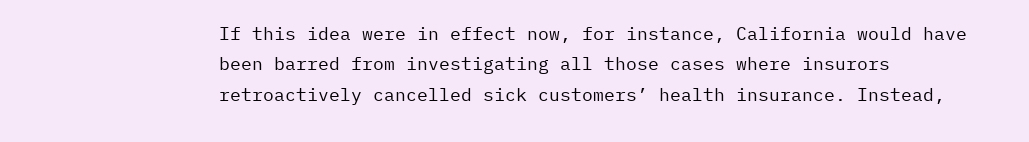If this idea were in effect now, for instance, California would have been barred from investigating all those cases where insurors retroactively cancelled sick customers’ health insurance. Instead,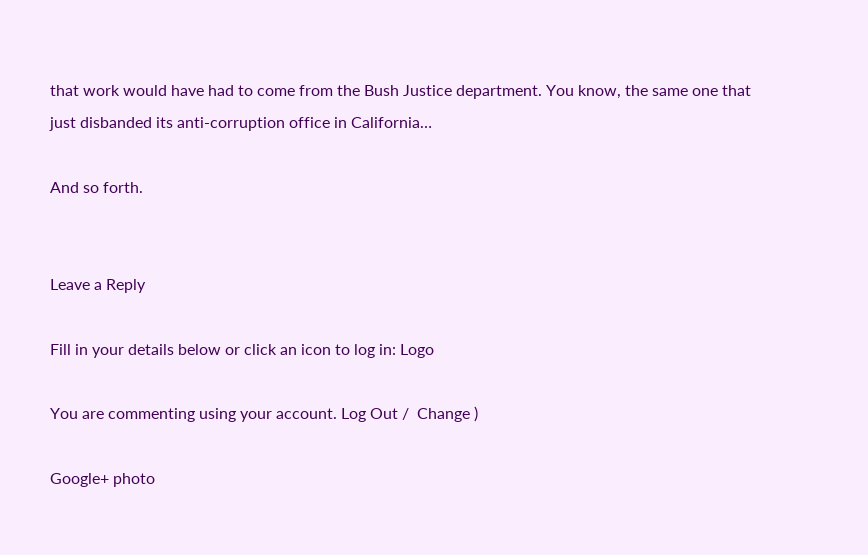that work would have had to come from the Bush Justice department. You know, the same one that just disbanded its anti-corruption office in California…

And so forth.


Leave a Reply

Fill in your details below or click an icon to log in: Logo

You are commenting using your account. Log Out /  Change )

Google+ photo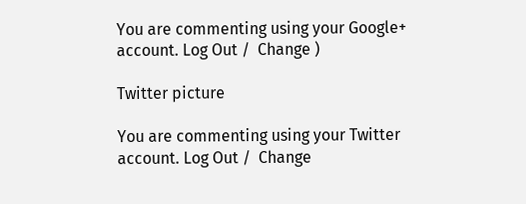You are commenting using your Google+ account. Log Out /  Change )

Twitter picture

You are commenting using your Twitter account. Log Out /  Change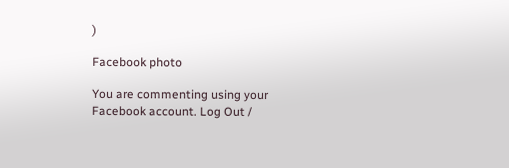)

Facebook photo

You are commenting using your Facebook account. Log Out /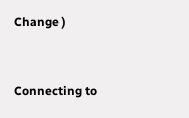Change )


Connecting to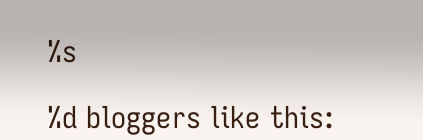%s

%d bloggers like this: